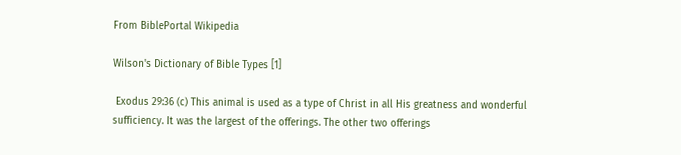From BiblePortal Wikipedia

Wilson's Dictionary of Bible Types [1]

 Exodus 29:36 (c) This animal is used as a type of Christ in all His greatness and wonderful sufficiency. It was the largest of the offerings. The other two offerings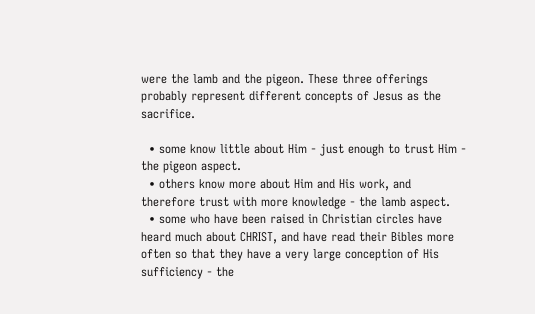were the lamb and the pigeon. These three offerings probably represent different concepts of Jesus as the sacrifice.

  • some know little about Him - just enough to trust Him - the pigeon aspect.
  • others know more about Him and His work, and therefore trust with more knowledge - the lamb aspect.
  • some who have been raised in Christian circles have heard much about CHRIST, and have read their Bibles more often so that they have a very large conception of His sufficiency - the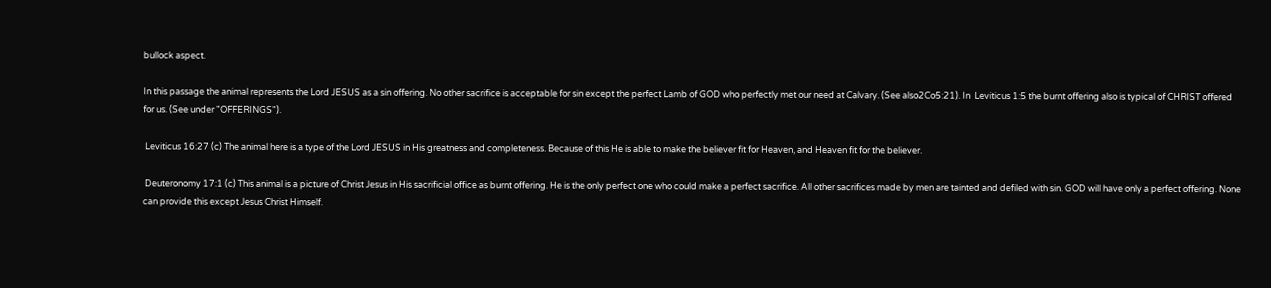bullock aspect.

In this passage the animal represents the Lord JESUS as a sin offering. No other sacrifice is acceptable for sin except the perfect Lamb of GOD who perfectly met our need at Calvary. (See also2Co5:21). In  Leviticus 1:5 the burnt offering also is typical of CHRIST offered for us. (See under "OFFERINGS").

 Leviticus 16:27 (c) The animal here is a type of the Lord JESUS in His greatness and completeness. Because of this He is able to make the believer fit for Heaven, and Heaven fit for the believer.

 Deuteronomy 17:1 (c) This animal is a picture of Christ Jesus in His sacrificial office as burnt offering. He is the only perfect one who could make a perfect sacrifice. All other sacrifices made by men are tainted and defiled with sin. GOD will have only a perfect offering. None can provide this except Jesus Christ Himself.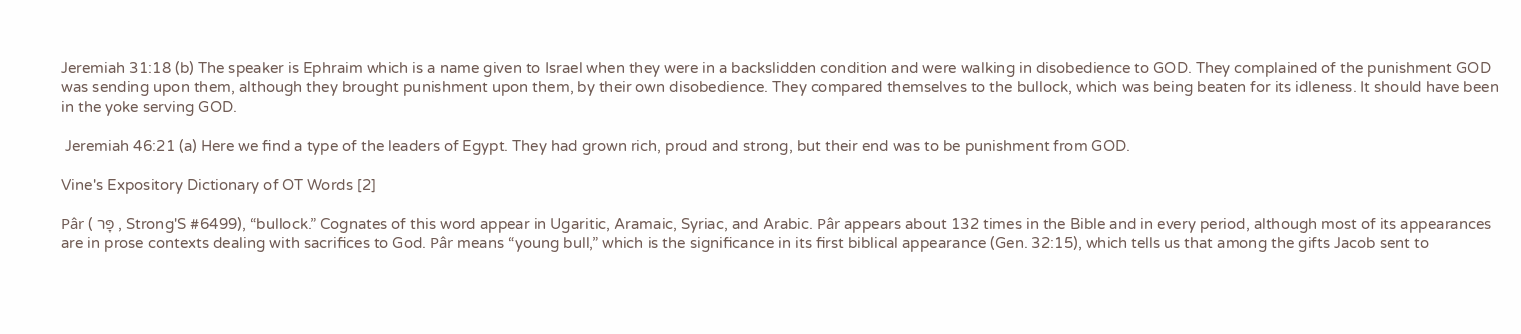Jeremiah 31:18 (b) The speaker is Ephraim which is a name given to Israel when they were in a backslidden condition and were walking in disobedience to GOD. They complained of the punishment GOD was sending upon them, although they brought punishment upon them, by their own disobedience. They compared themselves to the bullock, which was being beaten for its idleness. It should have been in the yoke serving GOD.

 Jeremiah 46:21 (a) Here we find a type of the leaders of Egypt. They had grown rich, proud and strong, but their end was to be punishment from GOD.

Vine's Expository Dictionary of OT Words [2]

Pâr ( פָּר , Strong'S #6499), “bullock.” Cognates of this word appear in Ugaritic, Aramaic, Syriac, and Arabic. Pâr appears about 132 times in the Bible and in every period, although most of its appearances are in prose contexts dealing with sacrifices to God. Pâr means “young bull,” which is the significance in its first biblical appearance (Gen. 32:15), which tells us that among the gifts Jacob sent to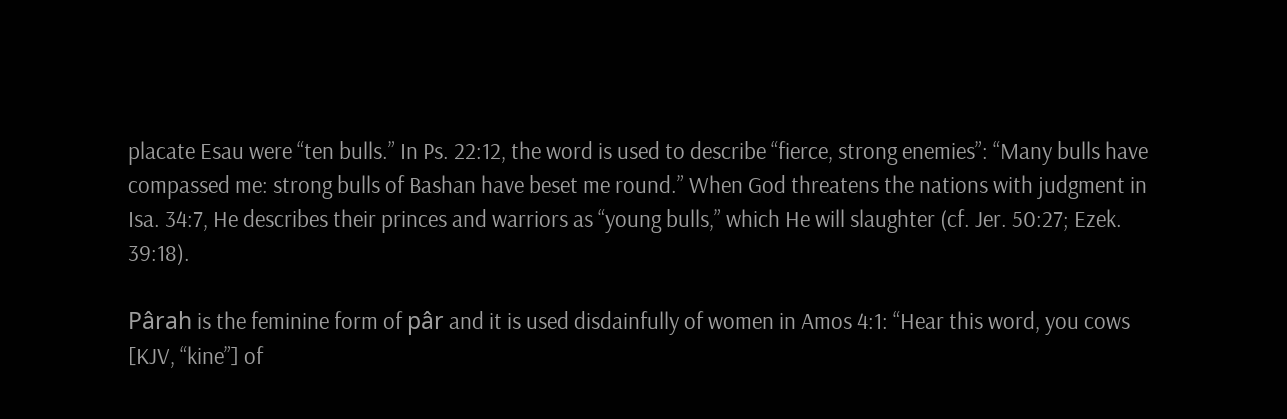placate Esau were “ten bulls.” In Ps. 22:12, the word is used to describe “fierce, strong enemies”: “Many bulls have compassed me: strong bulls of Bashan have beset me round.” When God threatens the nations with judgment in Isa. 34:7, He describes their princes and warriors as “young bulls,” which He will slaughter (cf. Jer. 50:27; Ezek. 39:18).

Pârah is the feminine form of pâr and it is used disdainfully of women in Amos 4:1: “Hear this word, you cows [KJV, “kine”] of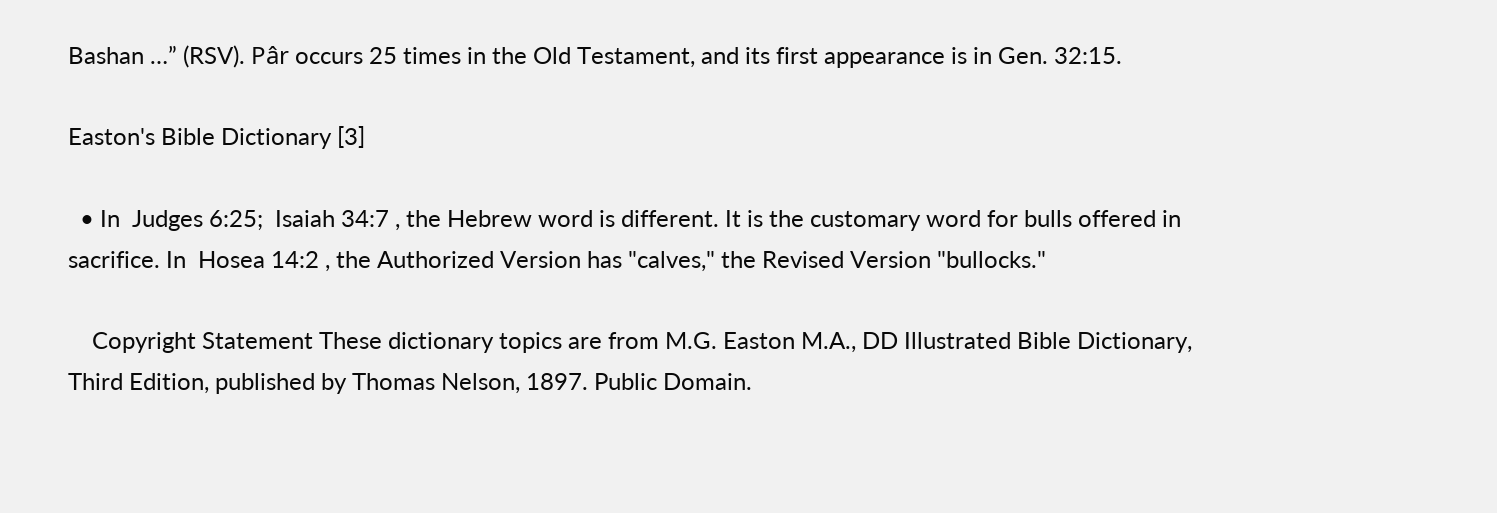Bashan …” (RSV). Pâr occurs 25 times in the Old Testament, and its first appearance is in Gen. 32:15.

Easton's Bible Dictionary [3]

  • In  Judges 6:25;  Isaiah 34:7 , the Hebrew word is different. It is the customary word for bulls offered in sacrifice. In  Hosea 14:2 , the Authorized Version has "calves," the Revised Version "bullocks."

    Copyright Statement These dictionary topics are from M.G. Easton M.A., DD Illustrated Bible Dictionary, Third Edition, published by Thomas Nelson, 1897. Public Domain.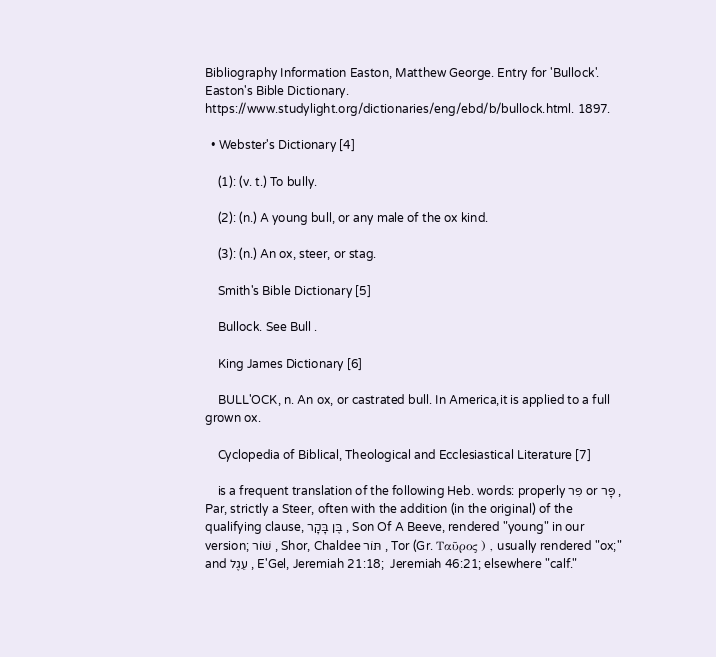Bibliography Information Easton, Matthew George. Entry for 'Bullock'. Easton's Bible Dictionary. https://www.studylight.org/dictionaries/eng/ebd/b/bullock.html. 1897.

  • Webster's Dictionary [4]

    (1): (v. t.) To bully.

    (2): (n.) A young bull, or any male of the ox kind.

    (3): (n.) An ox, steer, or stag.

    Smith's Bible Dictionary [5]

    Bullock. See Bull .

    King James Dictionary [6]

    BULL'OCK, n. An ox, or castrated bull. In America,it is applied to a full grown ox.

    Cyclopedia of Biblical, Theological and Ecclesiastical Literature [7]

    is a frequent translation of the following Heb. words: properly פִּר or פָּר , Par, strictly a Steer, often with the addition (in the original) of the qualifying clause, בֶּן בָּקָר , Son Of A Beeve, rendered "young" in our version; שׁוֹר , Shor, Chaldee תּוֹר , Tor (Gr. Ταῦρος ) , usually rendered "ox;" and עֵגֶל , E'Gel, Jeremiah 21:18;  Jeremiah 46:21; elsewhere "calf."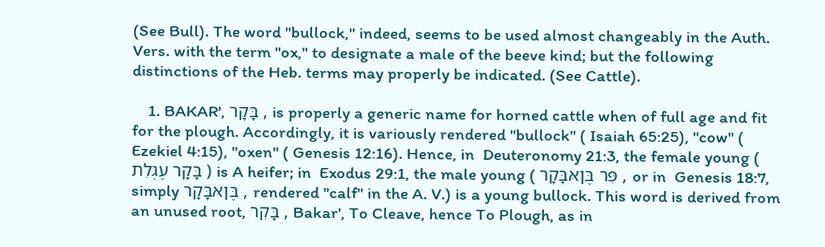(See Bull). The word "bullock," indeed, seems to be used almost changeably in the Auth. Vers. with the term "ox," to designate a male of the beeve kind; but the following distinctions of the Heb. terms may properly be indicated. (See Cattle).

    1. BAKAR', בָּקָר , is properly a generic name for horned cattle when of full age and fit for the plough. Accordingly, it is variously rendered "bullock" ( Isaiah 65:25), "cow" ( Ezekiel 4:15), "oxen" ( Genesis 12:16). Hence, in  Deuteronomy 21:3, the female young ( בָּקָר עֶגְלִת ) is A heifer; in  Exodus 29:1, the male young ( פִּר בֶּןאּבָּקָר , or in  Genesis 18:7, simply בֶּןאּבָּקָר , rendered "calf" in the A. V.) is a young bullock. This word is derived from an unused root, בָּקִר , Bakar', To Cleave, hence To Plough, as in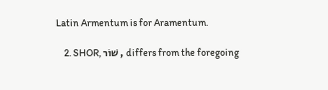Latin Armentum is for Aramentum.

    2. SHOR, שׁוֹר , differs from the foregoing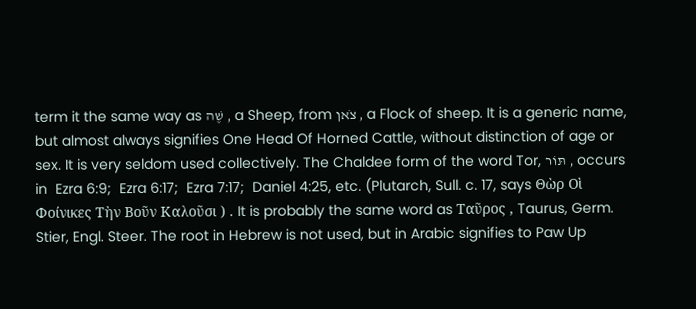term it the same way as שֶׁה , a Sheep, from צֹאן , a Flock of sheep. It is a generic name, but almost always signifies One Head Of Horned Cattle, without distinction of age or sex. It is very seldom used collectively. The Chaldee form of the word Tor, תּוֹר , occurs in  Ezra 6:9;  Ezra 6:17;  Ezra 7:17;  Daniel 4:25, etc. (Plutarch, Sull. c. 17, says Θὼρ Οὶ Φοίνικες Τὴν Βοῦν Καλοῦσι ) . It is probably the same word as Ταῦρος , Taurus, Germ. Stier, Engl. Steer. The root in Hebrew is not used, but in Arabic signifies to Paw Up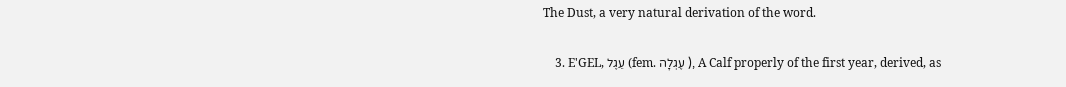The Dust, a very natural derivation of the word.

    3. E'GEL, עֵגֶל (fem. עֶגְלָה ), A Calf properly of the first year, derived, as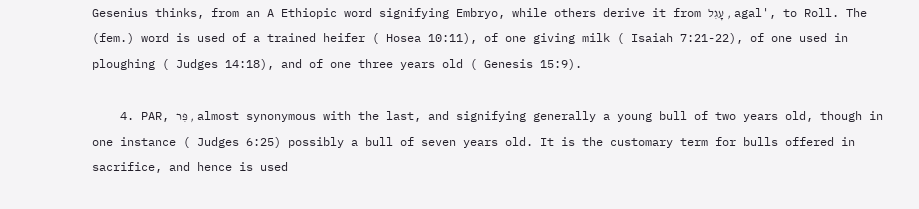Gesenius thinks, from an A Ethiopic word signifying Embryo, while others derive it from עָגִל , agal', to Roll. The (fem.) word is used of a trained heifer ( Hosea 10:11), of one giving milk ( Isaiah 7:21-22), of one used in ploughing ( Judges 14:18), and of one three years old ( Genesis 15:9).

    4. PAR, פִּר , almost synonymous with the last, and signifying generally a young bull of two years old, though in one instance ( Judges 6:25) possibly a bull of seven years old. It is the customary term for bulls offered in sacrifice, and hence is used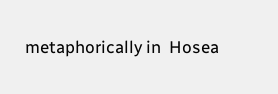metaphorically in  Hosea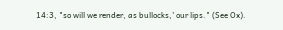14:3, "so will we render, as bullocks,' our lips." (See Ox).